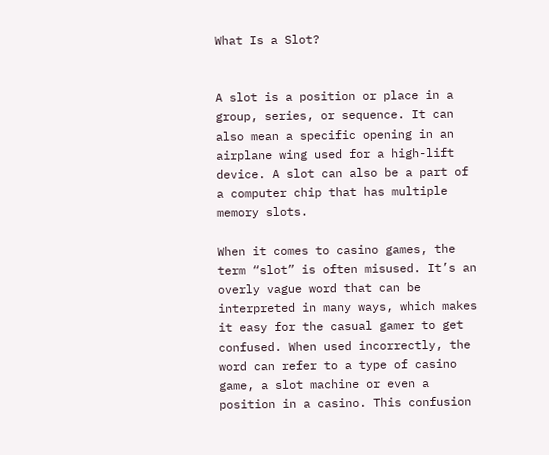What Is a Slot?


A slot is a position or place in a group, series, or sequence. It can also mean a specific opening in an airplane wing used for a high-lift device. A slot can also be a part of a computer chip that has multiple memory slots.

When it comes to casino games, the term “slot” is often misused. It’s an overly vague word that can be interpreted in many ways, which makes it easy for the casual gamer to get confused. When used incorrectly, the word can refer to a type of casino game, a slot machine or even a position in a casino. This confusion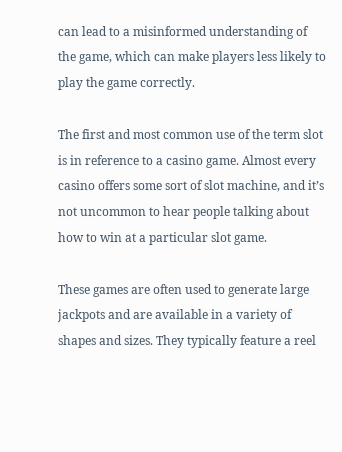can lead to a misinformed understanding of the game, which can make players less likely to play the game correctly.

The first and most common use of the term slot is in reference to a casino game. Almost every casino offers some sort of slot machine, and it’s not uncommon to hear people talking about how to win at a particular slot game.

These games are often used to generate large jackpots and are available in a variety of shapes and sizes. They typically feature a reel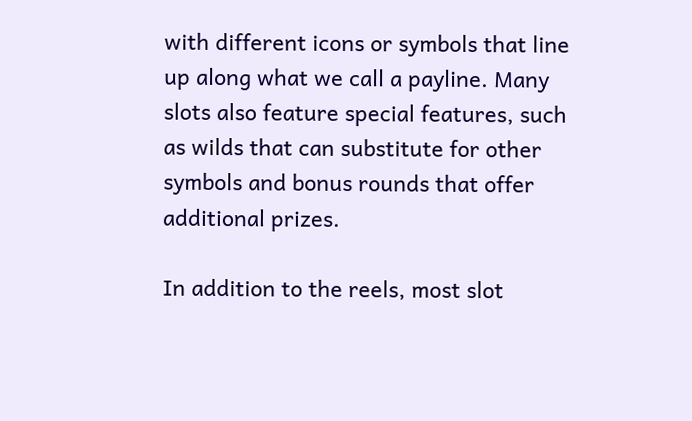with different icons or symbols that line up along what we call a payline. Many slots also feature special features, such as wilds that can substitute for other symbols and bonus rounds that offer additional prizes.

In addition to the reels, most slot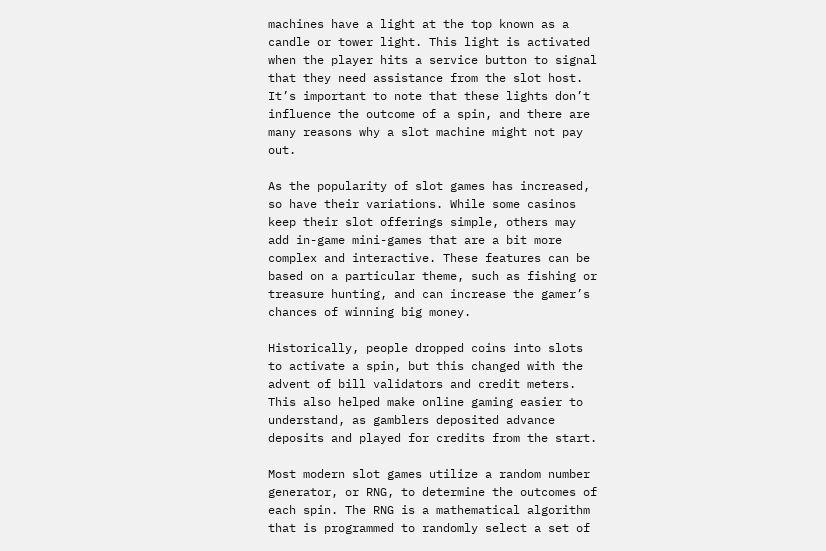machines have a light at the top known as a candle or tower light. This light is activated when the player hits a service button to signal that they need assistance from the slot host. It’s important to note that these lights don’t influence the outcome of a spin, and there are many reasons why a slot machine might not pay out.

As the popularity of slot games has increased, so have their variations. While some casinos keep their slot offerings simple, others may add in-game mini-games that are a bit more complex and interactive. These features can be based on a particular theme, such as fishing or treasure hunting, and can increase the gamer’s chances of winning big money.

Historically, people dropped coins into slots to activate a spin, but this changed with the advent of bill validators and credit meters. This also helped make online gaming easier to understand, as gamblers deposited advance deposits and played for credits from the start.

Most modern slot games utilize a random number generator, or RNG, to determine the outcomes of each spin. The RNG is a mathematical algorithm that is programmed to randomly select a set of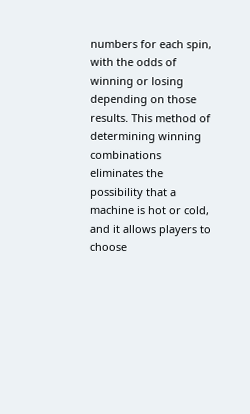numbers for each spin, with the odds of winning or losing depending on those results. This method of determining winning combinations eliminates the possibility that a machine is hot or cold, and it allows players to choose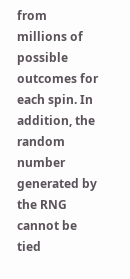from millions of possible outcomes for each spin. In addition, the random number generated by the RNG cannot be tied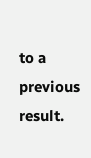to a previous result.